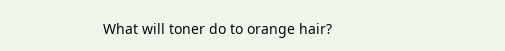What will toner do to orange hair?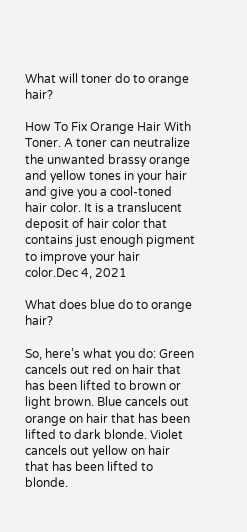What will toner do to orange hair?

How To Fix Orange Hair With Toner. A toner can neutralize the unwanted brassy orange and yellow tones in your hair and give you a cool-toned hair color. It is a translucent deposit of hair color that contains just enough pigment to improve your hair color.Dec 4, 2021

What does blue do to orange hair?

So, here’s what you do: Green cancels out red on hair that has been lifted to brown or light brown. Blue cancels out orange on hair that has been lifted to dark blonde. Violet cancels out yellow on hair that has been lifted to blonde.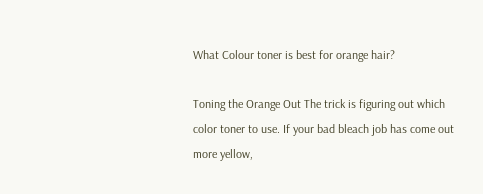What Colour toner is best for orange hair?

Toning the Orange Out The trick is figuring out which color toner to use. If your bad bleach job has come out more yellow,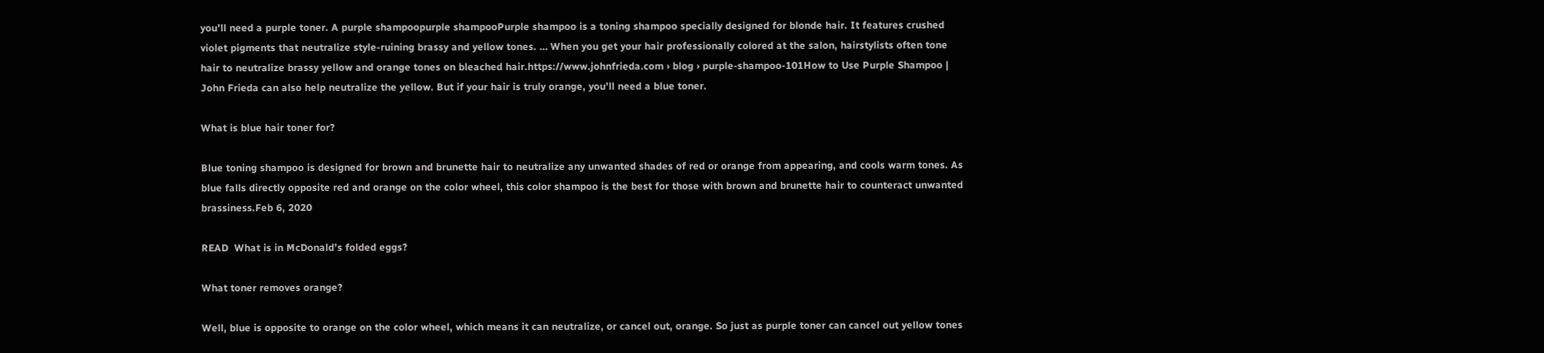you’ll need a purple toner. A purple shampoopurple shampooPurple shampoo is a toning shampoo specially designed for blonde hair. It features crushed violet pigments that neutralize style-ruining brassy and yellow tones. … When you get your hair professionally colored at the salon, hairstylists often tone hair to neutralize brassy yellow and orange tones on bleached hair.https://www.johnfrieda.com › blog › purple-shampoo-101How to Use Purple Shampoo | John Frieda can also help neutralize the yellow. But if your hair is truly orange, you’ll need a blue toner.

What is blue hair toner for?

Blue toning shampoo is designed for brown and brunette hair to neutralize any unwanted shades of red or orange from appearing, and cools warm tones. As blue falls directly opposite red and orange on the color wheel, this color shampoo is the best for those with brown and brunette hair to counteract unwanted brassiness.Feb 6, 2020

READ  What is in McDonald’s folded eggs?

What toner removes orange?

Well, blue is opposite to orange on the color wheel, which means it can neutralize, or cancel out, orange. So just as purple toner can cancel out yellow tones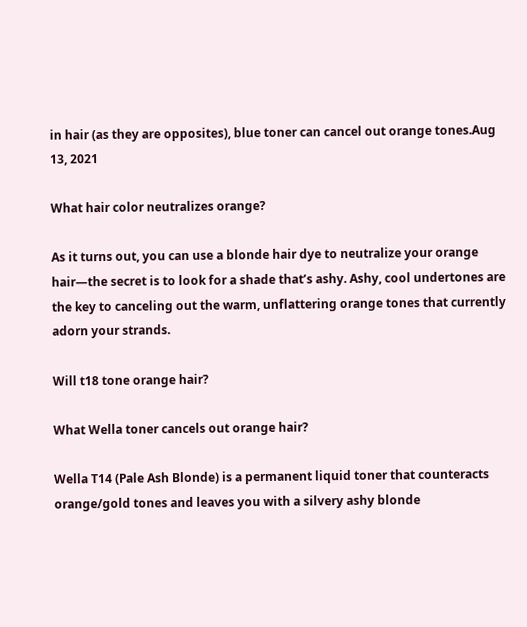in hair (as they are opposites), blue toner can cancel out orange tones.Aug 13, 2021

What hair color neutralizes orange?

As it turns out, you can use a blonde hair dye to neutralize your orange hair—the secret is to look for a shade that’s ashy. Ashy, cool undertones are the key to canceling out the warm, unflattering orange tones that currently adorn your strands.

Will t18 tone orange hair?

What Wella toner cancels out orange hair?

Wella T14 (Pale Ash Blonde) is a permanent liquid toner that counteracts orange/gold tones and leaves you with a silvery ashy blonde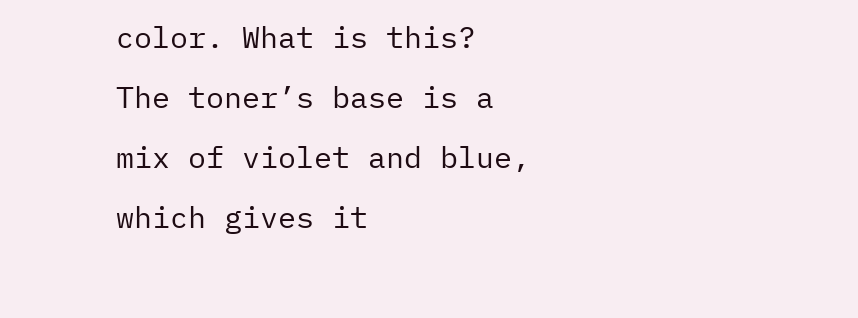color. What is this? The toner’s base is a mix of violet and blue, which gives it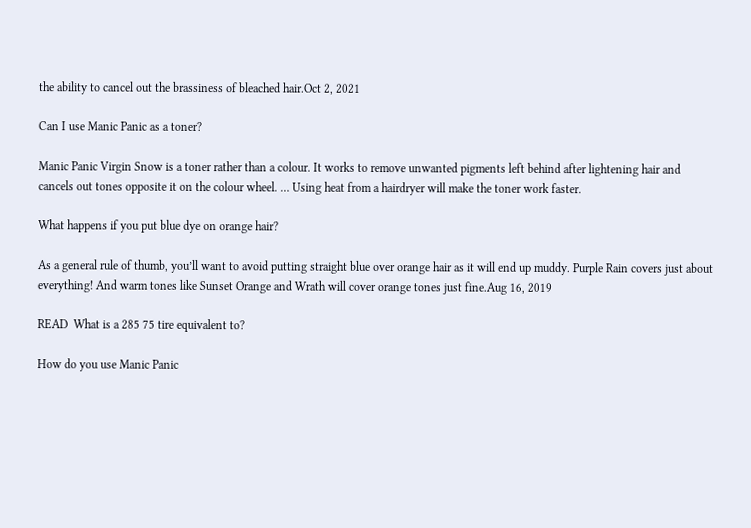the ability to cancel out the brassiness of bleached hair.Oct 2, 2021

Can I use Manic Panic as a toner?

Manic Panic Virgin Snow is a toner rather than a colour. It works to remove unwanted pigments left behind after lightening hair and cancels out tones opposite it on the colour wheel. … Using heat from a hairdryer will make the toner work faster.

What happens if you put blue dye on orange hair?

As a general rule of thumb, you’ll want to avoid putting straight blue over orange hair as it will end up muddy. Purple Rain covers just about everything! And warm tones like Sunset Orange and Wrath will cover orange tones just fine.Aug 16, 2019

READ  What is a 285 75 tire equivalent to?

How do you use Manic Panic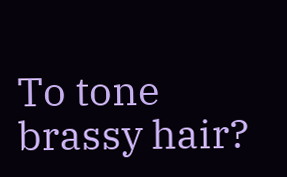To tone brassy hair?